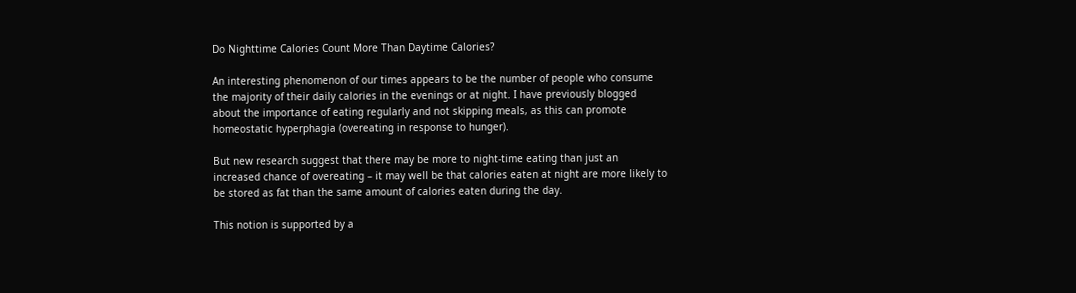Do Nighttime Calories Count More Than Daytime Calories?

An interesting phenomenon of our times appears to be the number of people who consume the majority of their daily calories in the evenings or at night. I have previously blogged about the importance of eating regularly and not skipping meals, as this can promote homeostatic hyperphagia (overeating in response to hunger).

But new research suggest that there may be more to night-time eating than just an increased chance of overeating – it may well be that calories eaten at night are more likely to be stored as fat than the same amount of calories eaten during the day.

This notion is supported by a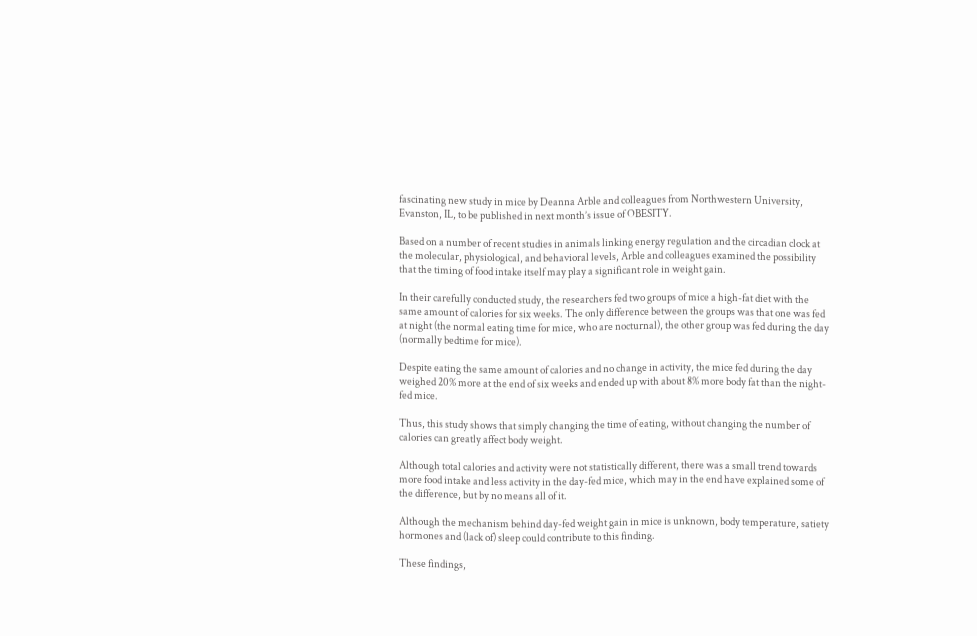fascinating new study in mice by Deanna Arble and colleagues from Northwestern University, Evanston, IL, to be published in next month’s issue of OBESITY.

Based on a number of recent studies in animals linking energy regulation and the circadian clock at the molecular, physiological, and behavioral levels, Arble and colleagues examined the possibility that the timing of food intake itself may play a significant role in weight gain.

In their carefully conducted study, the researchers fed two groups of mice a high-fat diet with the same amount of calories for six weeks. The only difference between the groups was that one was fed at night (the normal eating time for mice, who are nocturnal), the other group was fed during the day (normally bedtime for mice).

Despite eating the same amount of calories and no change in activity, the mice fed during the day weighed 20% more at the end of six weeks and ended up with about 8% more body fat than the night-fed mice.

Thus, this study shows that simply changing the time of eating, without changing the number of calories can greatly affect body weight.

Although total calories and activity were not statistically different, there was a small trend towards more food intake and less activity in the day-fed mice, which may in the end have explained some of the difference, but by no means all of it.

Although the mechanism behind day-fed weight gain in mice is unknown, body temperature, satiety hormones and (lack of) sleep could contribute to this finding.

These findings,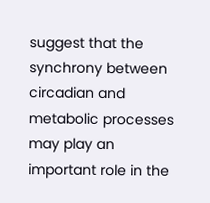suggest that the synchrony between circadian and metabolic processes may play an important role in the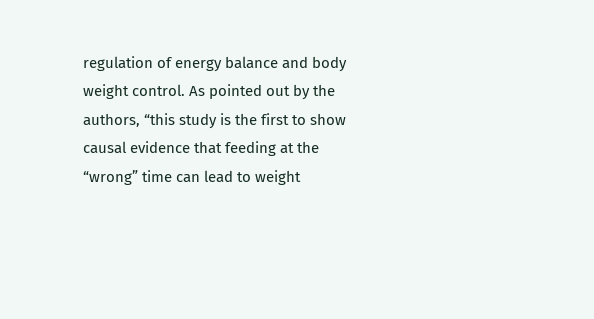regulation of energy balance and body weight control. As pointed out by the authors, “this study is the first to show causal evidence that feeding at the “wrong” time can lead to weight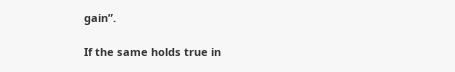gain”.

If the same holds true in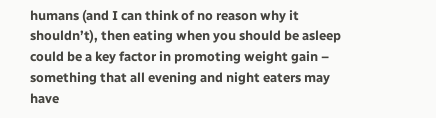humans (and I can think of no reason why it shouldn’t), then eating when you should be asleep could be a key factor in promoting weight gain – something that all evening and night eaters may have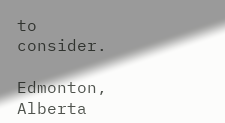to consider.

Edmonton, Alberta